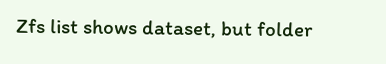Zfs list shows dataset, but folder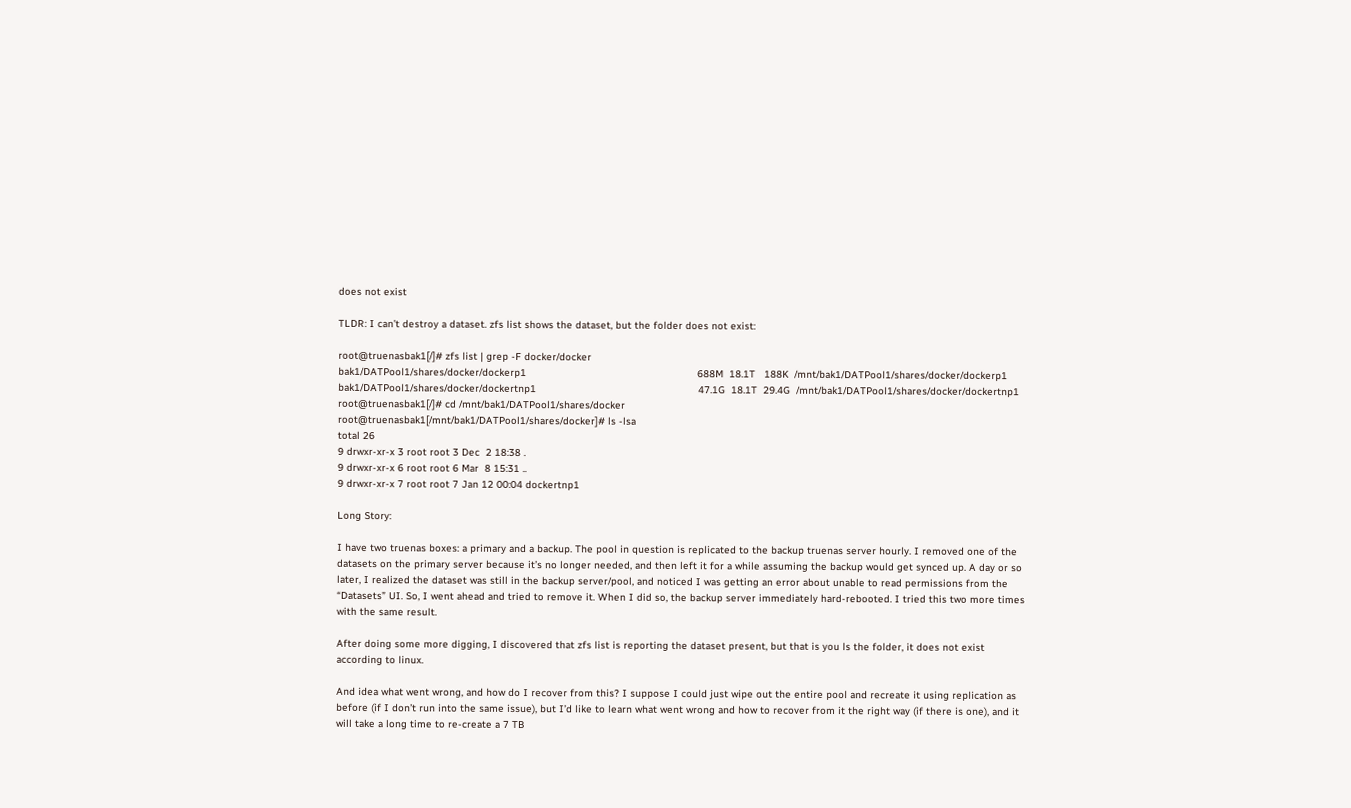does not exist

TLDR: I can’t destroy a dataset. zfs list shows the dataset, but the folder does not exist:

root@truenasbak1[/]# zfs list | grep -F docker/docker
bak1/DATPool1/shares/docker/dockerp1                                                         688M  18.1T   188K  /mnt/bak1/DATPool1/shares/docker/dockerp1
bak1/DATPool1/shares/docker/dockertnp1                                                      47.1G  18.1T  29.4G  /mnt/bak1/DATPool1/shares/docker/dockertnp1
root@truenasbak1[/]# cd /mnt/bak1/DATPool1/shares/docker
root@truenasbak1[/mnt/bak1/DATPool1/shares/docker]# ls -lsa
total 26
9 drwxr-xr-x 3 root root 3 Dec  2 18:38 .
9 drwxr-xr-x 6 root root 6 Mar  8 15:31 ..
9 drwxr-xr-x 7 root root 7 Jan 12 00:04 dockertnp1

Long Story:

I have two truenas boxes: a primary and a backup. The pool in question is replicated to the backup truenas server hourly. I removed one of the datasets on the primary server because it’s no longer needed, and then left it for a while assuming the backup would get synced up. A day or so later, I realized the dataset was still in the backup server/pool, and noticed I was getting an error about unable to read permissions from the “Datasets” UI. So, I went ahead and tried to remove it. When I did so, the backup server immediately hard-rebooted. I tried this two more times with the same result.

After doing some more digging, I discovered that zfs list is reporting the dataset present, but that is you ls the folder, it does not exist according to linux.

And idea what went wrong, and how do I recover from this? I suppose I could just wipe out the entire pool and recreate it using replication as before (if I don’t run into the same issue), but I’d like to learn what went wrong and how to recover from it the right way (if there is one), and it will take a long time to re-create a 7 TB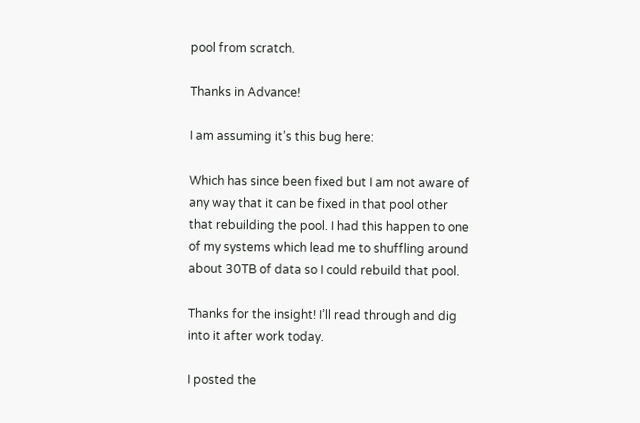pool from scratch.

Thanks in Advance!

I am assuming it’s this bug here:

Which has since been fixed but I am not aware of any way that it can be fixed in that pool other that rebuilding the pool. I had this happen to one of my systems which lead me to shuffling around about 30TB of data so I could rebuild that pool.

Thanks for the insight! I’ll read through and dig into it after work today.

I posted the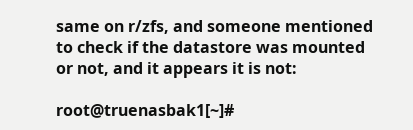same on r/zfs, and someone mentioned to check if the datastore was mounted or not, and it appears it is not:

root@truenasbak1[~]#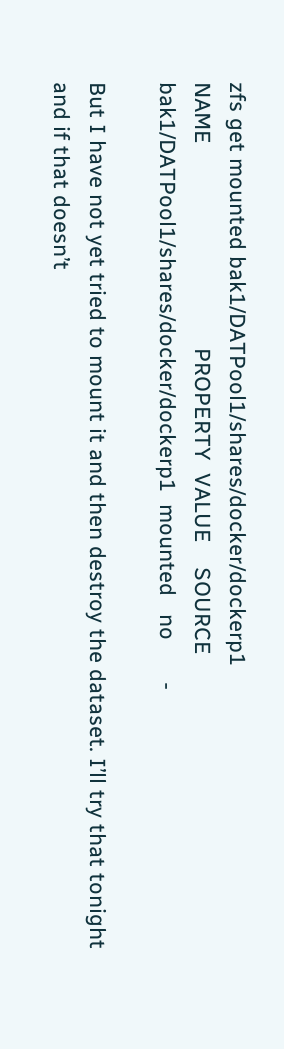zfs get mounted bak1/DATPool1/shares/docker/dockerp1
NAME                                  PROPERTY  VALUE    SOURCE
bak1/DATPool1/shares/docker/dockerp1  mounted   no       -

But I have not yet tried to mount it and then destroy the dataset. I’ll try that tonight and if that doesn’t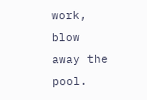work, blow away the pool.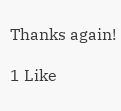Thanks again!

1 Like